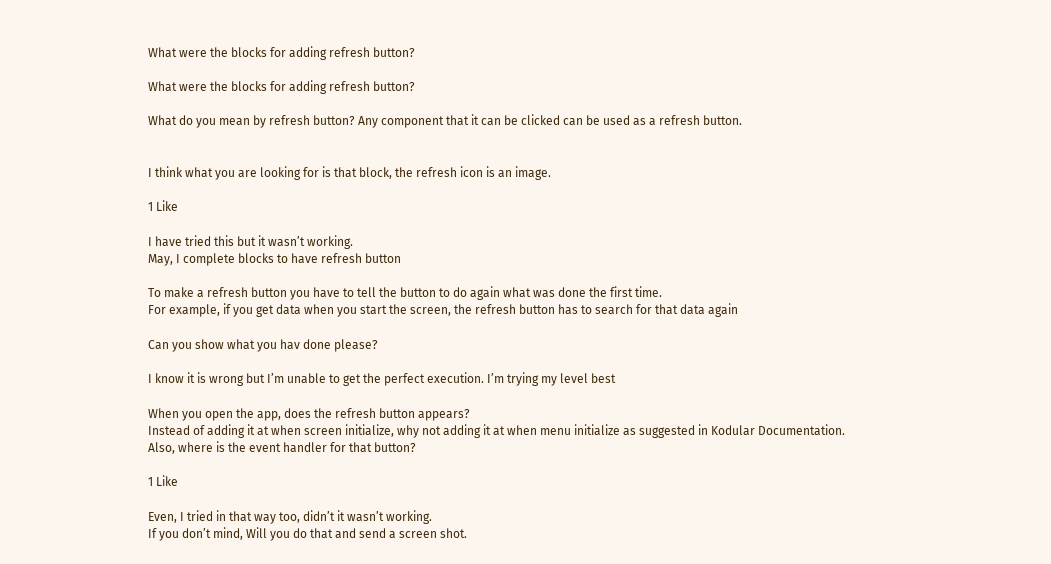What were the blocks for adding refresh button?

What were the blocks for adding refresh button?

What do you mean by refresh button? Any component that it can be clicked can be used as a refresh button.


I think what you are looking for is that block, the refresh icon is an image.

1 Like

I have tried this but it wasn’t working.
May, I complete blocks to have refresh button

To make a refresh button you have to tell the button to do again what was done the first time.
For example, if you get data when you start the screen, the refresh button has to search for that data again

Can you show what you hav done please?

I know it is wrong but I’m unable to get the perfect execution. I’m trying my level best

When you open the app, does the refresh button appears?
Instead of adding it at when screen initialize, why not adding it at when menu initialize as suggested in Kodular Documentation.
Also, where is the event handler for that button?

1 Like

Even, I tried in that way too, didn’t it wasn’t working.
If you don’t mind, Will you do that and send a screen shot.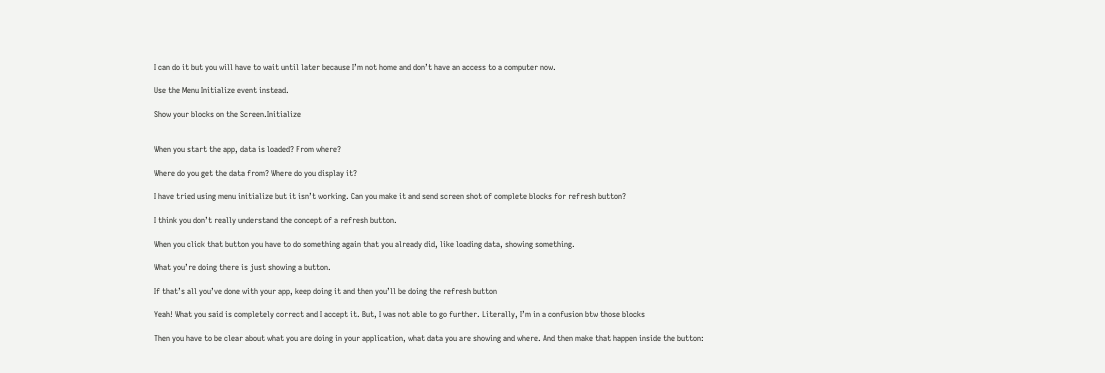I can do it but you will have to wait until later because I’m not home and don’t have an access to a computer now.

Use the Menu Initialize event instead.

Show your blocks on the Screen.Initialize


When you start the app, data is loaded? From where?

Where do you get the data from? Where do you display it?

I have tried using menu initialize but it isn’t working. Can you make it and send screen shot of complete blocks for refresh button?

I think you don’t really understand the concept of a refresh button.

When you click that button you have to do something again that you already did, like loading data, showing something.

What you’re doing there is just showing a button.

If that’s all you’ve done with your app, keep doing it and then you’ll be doing the refresh button

Yeah! What you said is completely correct and I accept it. But, I was not able to go further. Literally, I’m in a confusion btw those blocks

Then you have to be clear about what you are doing in your application, what data you are showing and where. And then make that happen inside the button: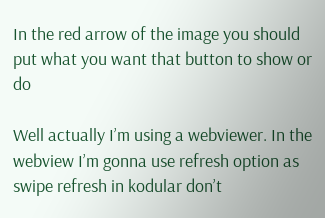In the red arrow of the image you should put what you want that button to show or do

Well actually I’m using a webviewer. In the webview I’m gonna use refresh option as swipe refresh in kodular don’t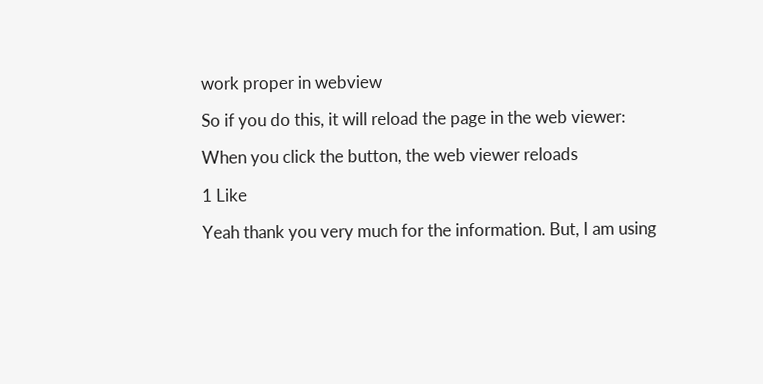work proper in webview

So if you do this, it will reload the page in the web viewer:

When you click the button, the web viewer reloads

1 Like

Yeah thank you very much for the information. But, I am using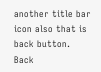another title bar icon also that is back button. Back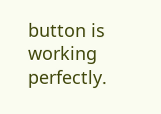button is working perfectly.